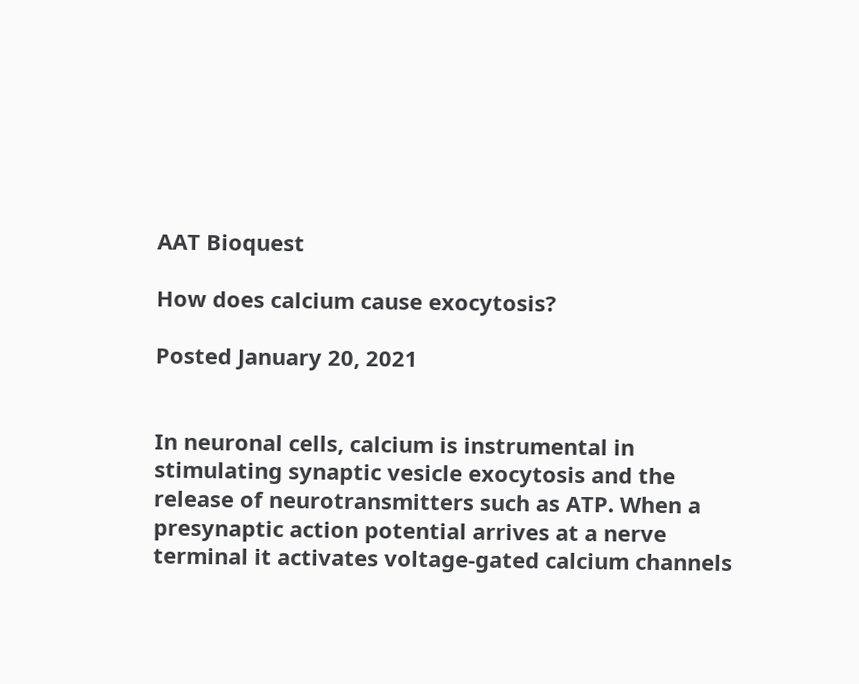AAT Bioquest

How does calcium cause exocytosis?

Posted January 20, 2021


In neuronal cells, calcium is instrumental in stimulating synaptic vesicle exocytosis and the release of neurotransmitters such as ATP. When a presynaptic action potential arrives at a nerve terminal it activates voltage-gated calcium channels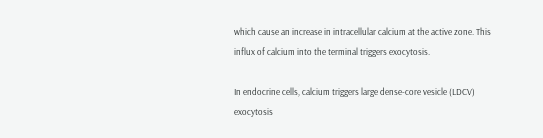which cause an increase in intracellular calcium at the active zone. This influx of calcium into the terminal triggers exocytosis.

In endocrine cells, calcium triggers large dense-core vesicle (LDCV) exocytosis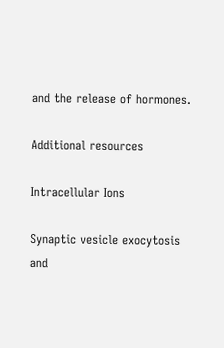and the release of hormones.

Additional resources

Intracellular Ions

Synaptic vesicle exocytosis and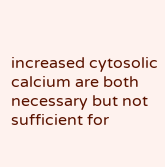increased cytosolic calcium are both necessary but not sufficient for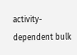activity-dependent bulk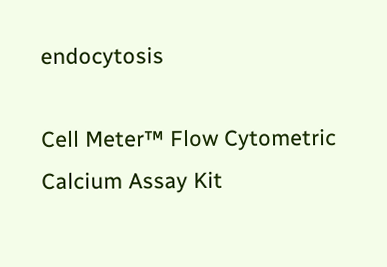endocytosis

Cell Meter™ Flow Cytometric Calcium Assay Kit